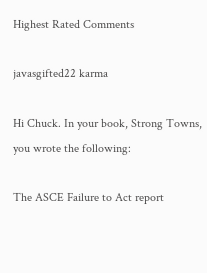Highest Rated Comments

javasgifted22 karma

Hi Chuck. In your book, Strong Towns, you wrote the following:

The ASCE Failure to Act report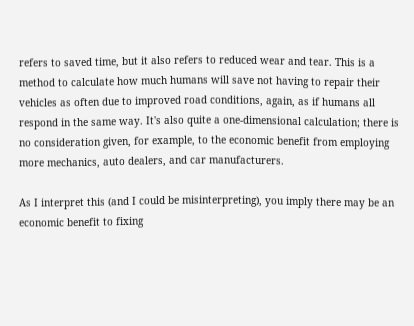refers to saved time, but it also refers to reduced wear and tear. This is a method to calculate how much humans will save not having to repair their vehicles as often due to improved road conditions, again, as if humans all respond in the same way. It's also quite a one-dimensional calculation; there is no consideration given, for example, to the economic benefit from employing more mechanics, auto dealers, and car manufacturers.

As I interpret this (and I could be misinterpreting), you imply there may be an economic benefit to fixing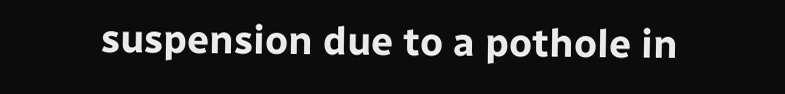suspension due to a pothole in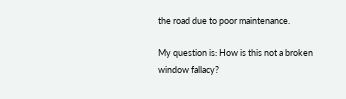the road due to poor maintenance.

My question is: How is this not a broken window fallacy?